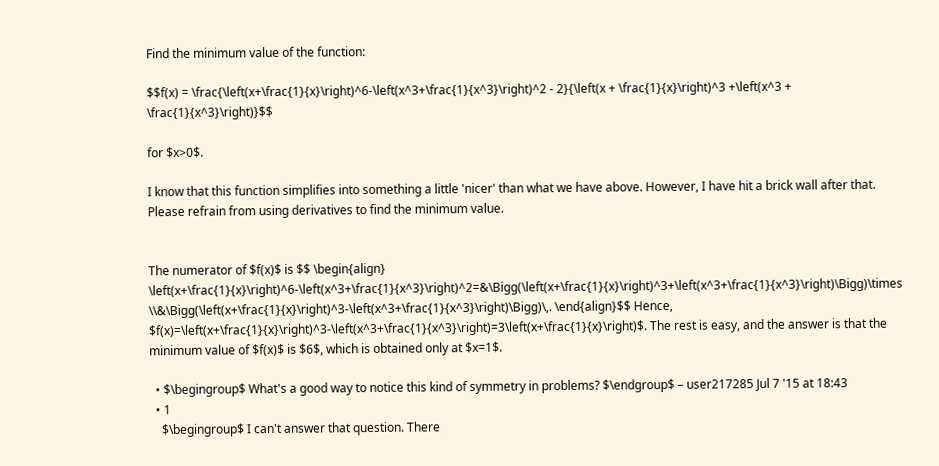Find the minimum value of the function:

$$f(x) = \frac{\left(x+\frac{1}{x}\right)^6-\left(x^3+\frac{1}{x^3}\right)^2 - 2}{\left(x + \frac{1}{x}\right)^3 +\left(x^3 + \frac{1}{x^3}\right)}$$

for $x>0$.

I know that this function simplifies into something a little 'nicer' than what we have above. However, I have hit a brick wall after that. Please refrain from using derivatives to find the minimum value.


The numerator of $f(x)$ is $$ \begin{align} \left(x+\frac{1}{x}\right)^6-\left(x^3+\frac{1}{x^3}\right)^2=&\Bigg(\left(x+\frac{1}{x}\right)^3+\left(x^3+\frac{1}{x^3}\right)\Bigg)\times \\&\Bigg(\left(x+\frac{1}{x}\right)^3-\left(x^3+\frac{1}{x^3}\right)\Bigg)\,. \end{align}$$ Hence, $f(x)=\left(x+\frac{1}{x}\right)^3-\left(x^3+\frac{1}{x^3}\right)=3\left(x+\frac{1}{x}\right)$. The rest is easy, and the answer is that the minimum value of $f(x)$ is $6$, which is obtained only at $x=1$.

  • $\begingroup$ What's a good way to notice this kind of symmetry in problems? $\endgroup$ – user217285 Jul 7 '15 at 18:43
  • 1
    $\begingroup$ I can't answer that question. There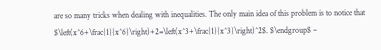are so many tricks when dealing with inequalities. The only main idea of this problem is to notice that $\left(x^6+\frac{1}{x^6}\right)+2=\left(x^3+\frac{1}{x^3}\right)^2$. $\endgroup$ –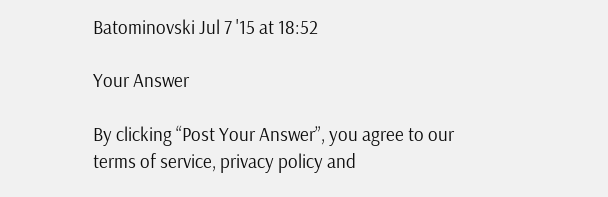Batominovski Jul 7 '15 at 18:52

Your Answer

By clicking “Post Your Answer”, you agree to our terms of service, privacy policy and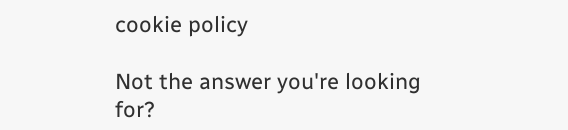cookie policy

Not the answer you're looking for?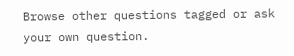Browse other questions tagged or ask your own question.